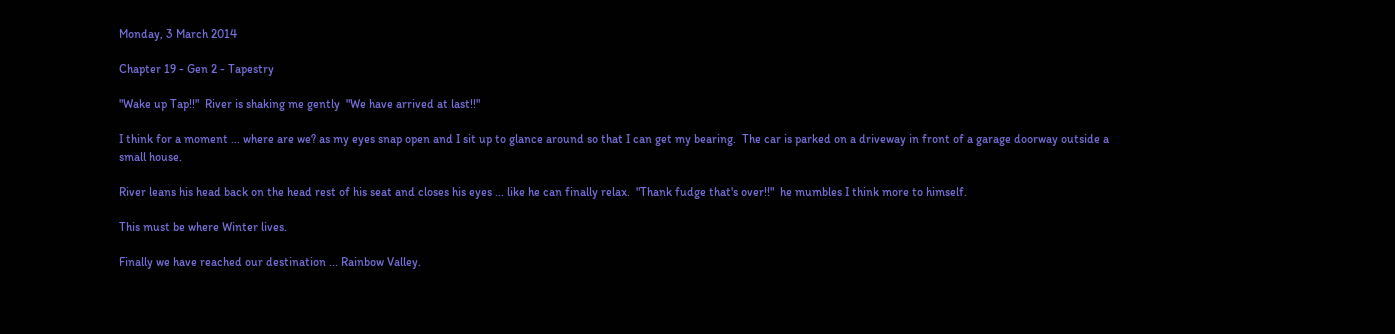Monday, 3 March 2014

Chapter 19 - Gen 2 - Tapestry

"Wake up Tap!!"  River is shaking me gently  "We have arrived at last!!"

I think for a moment ... where are we? as my eyes snap open and I sit up to glance around so that I can get my bearing.  The car is parked on a driveway in front of a garage doorway outside a small house.

River leans his head back on the head rest of his seat and closes his eyes ... like he can finally relax.  "Thank fudge that's over!!"  he mumbles I think more to himself.

This must be where Winter lives.

Finally we have reached our destination ... Rainbow Valley.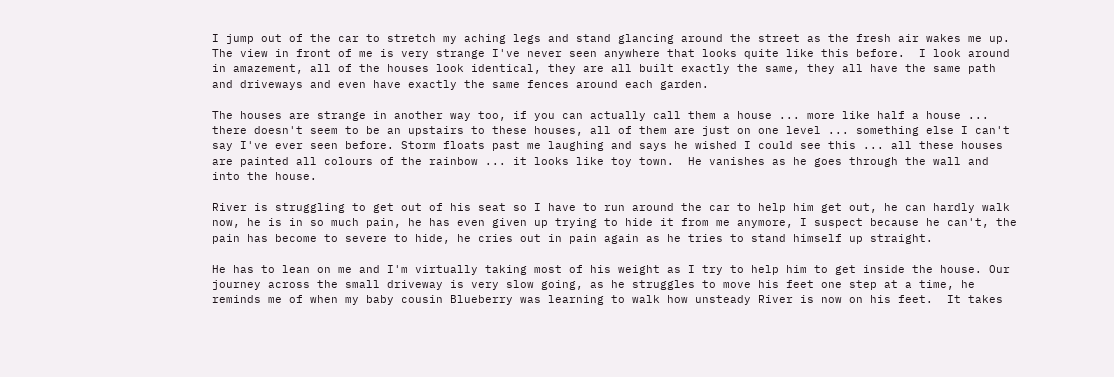I jump out of the car to stretch my aching legs and stand glancing around the street as the fresh air wakes me up.  The view in front of me is very strange I've never seen anywhere that looks quite like this before.  I look around in amazement, all of the houses look identical, they are all built exactly the same, they all have the same path and driveways and even have exactly the same fences around each garden.

The houses are strange in another way too, if you can actually call them a house ... more like half a house ... there doesn't seem to be an upstairs to these houses, all of them are just on one level ... something else I can't say I've ever seen before. Storm floats past me laughing and says he wished I could see this ... all these houses are painted all colours of the rainbow ... it looks like toy town.  He vanishes as he goes through the wall and into the house.

River is struggling to get out of his seat so I have to run around the car to help him get out, he can hardly walk now, he is in so much pain, he has even given up trying to hide it from me anymore, I suspect because he can't, the pain has become to severe to hide, he cries out in pain again as he tries to stand himself up straight.

He has to lean on me and I'm virtually taking most of his weight as I try to help him to get inside the house. Our journey across the small driveway is very slow going, as he struggles to move his feet one step at a time, he reminds me of when my baby cousin Blueberry was learning to walk how unsteady River is now on his feet.  It takes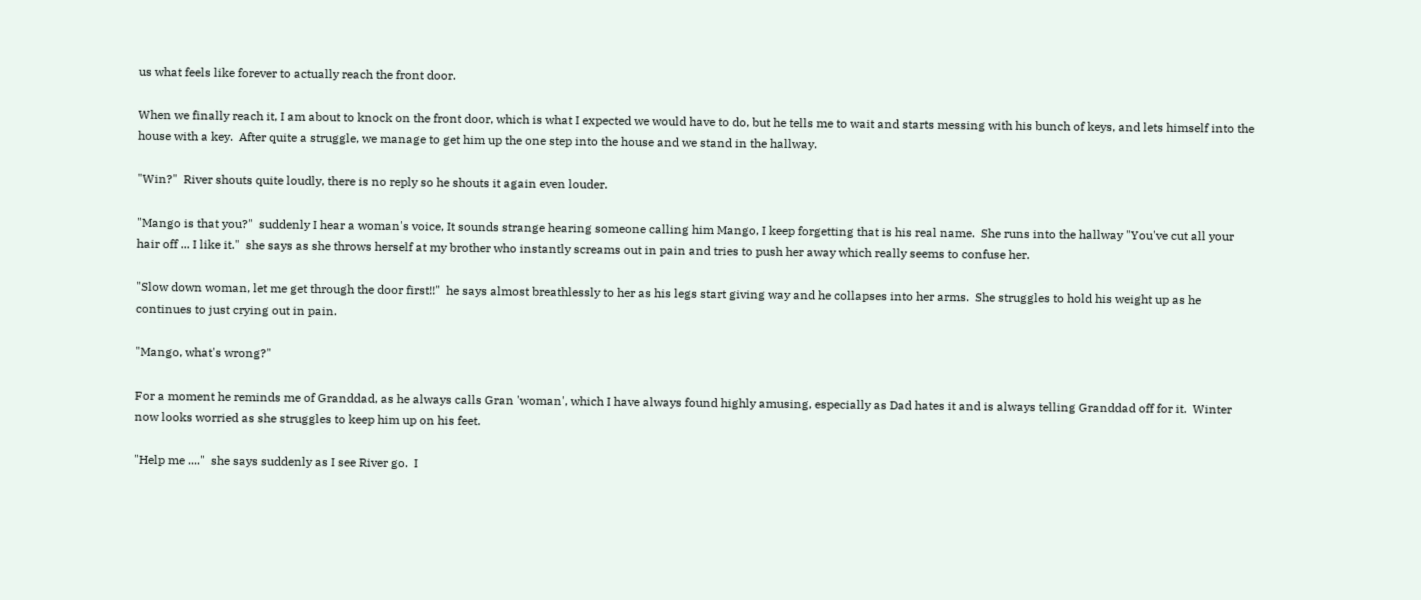us what feels like forever to actually reach the front door.

When we finally reach it, I am about to knock on the front door, which is what I expected we would have to do, but he tells me to wait and starts messing with his bunch of keys, and lets himself into the house with a key.  After quite a struggle, we manage to get him up the one step into the house and we stand in the hallway.

"Win?"  River shouts quite loudly, there is no reply so he shouts it again even louder.

"Mango is that you?"  suddenly I hear a woman's voice, It sounds strange hearing someone calling him Mango, I keep forgetting that is his real name.  She runs into the hallway "You've cut all your hair off ... I like it."  she says as she throws herself at my brother who instantly screams out in pain and tries to push her away which really seems to confuse her.

"Slow down woman, let me get through the door first!!"  he says almost breathlessly to her as his legs start giving way and he collapses into her arms.  She struggles to hold his weight up as he continues to just crying out in pain.

"Mango, what's wrong?"

For a moment he reminds me of Granddad, as he always calls Gran 'woman', which I have always found highly amusing, especially as Dad hates it and is always telling Granddad off for it.  Winter now looks worried as she struggles to keep him up on his feet.

"Help me ...."  she says suddenly as I see River go.  I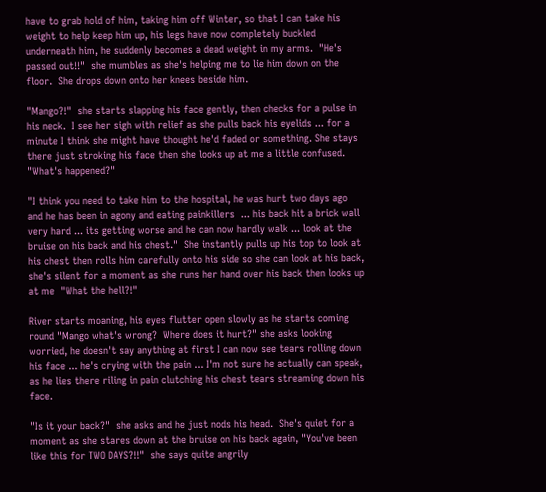have to grab hold of him, taking him off Winter, so that I can take his weight to help keep him up, his legs have now completely buckled underneath him, he suddenly becomes a dead weight in my arms.  "He's passed out!!"  she mumbles as she's helping me to lie him down on the floor.  She drops down onto her knees beside him.

"Mango?!"  she starts slapping his face gently, then checks for a pulse in his neck.  I see her sigh with relief as she pulls back his eyelids ... for a minute I think she might have thought he'd faded or something. She stays there just stroking his face then she looks up at me a little confused.  "What's happened?"

"I think you need to take him to the hospital, he was hurt two days ago and he has been in agony and eating painkillers  ... his back hit a brick wall very hard ... its getting worse and he can now hardly walk ... look at the bruise on his back and his chest."  She instantly pulls up his top to look at his chest then rolls him carefully onto his side so she can look at his back, she's silent for a moment as she runs her hand over his back then looks up at me  "What the hell?!"

River starts moaning, his eyes flutter open slowly as he starts coming round "Mango what's wrong?  Where does it hurt?" she asks looking worried, he doesn't say anything at first I can now see tears rolling down his face ... he's crying with the pain ... I'm not sure he actually can speak, as he lies there riling in pain clutching his chest tears streaming down his face.

"Is it your back?"  she asks and he just nods his head.  She's quiet for a moment as she stares down at the bruise on his back again, "You've been like this for TWO DAYS?!!"  she says quite angrily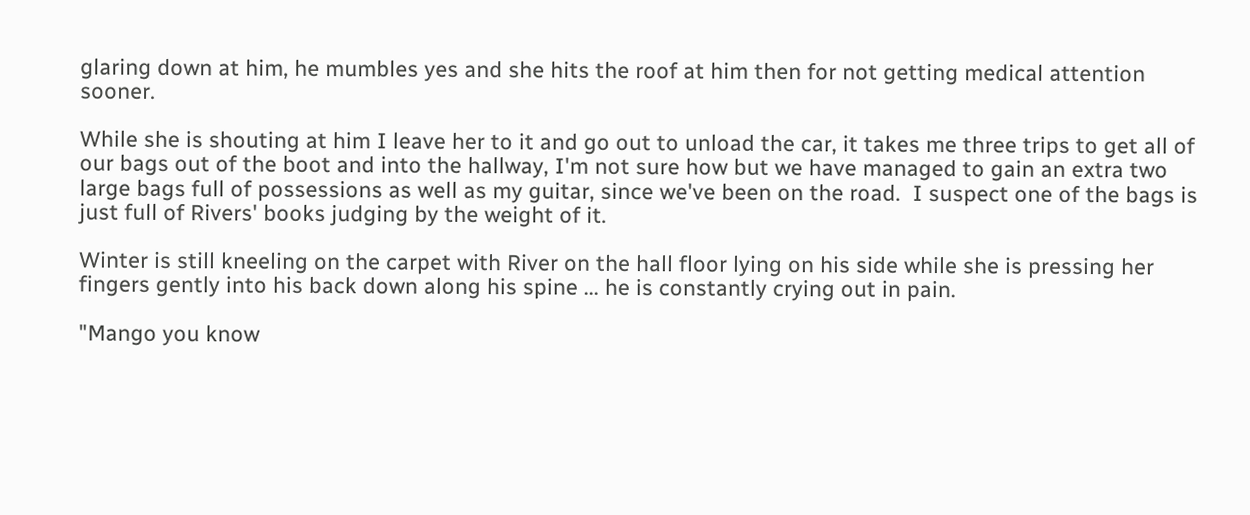glaring down at him, he mumbles yes and she hits the roof at him then for not getting medical attention sooner.

While she is shouting at him I leave her to it and go out to unload the car, it takes me three trips to get all of our bags out of the boot and into the hallway, I'm not sure how but we have managed to gain an extra two large bags full of possessions as well as my guitar, since we've been on the road.  I suspect one of the bags is just full of Rivers' books judging by the weight of it.

Winter is still kneeling on the carpet with River on the hall floor lying on his side while she is pressing her fingers gently into his back down along his spine ... he is constantly crying out in pain.

"Mango you know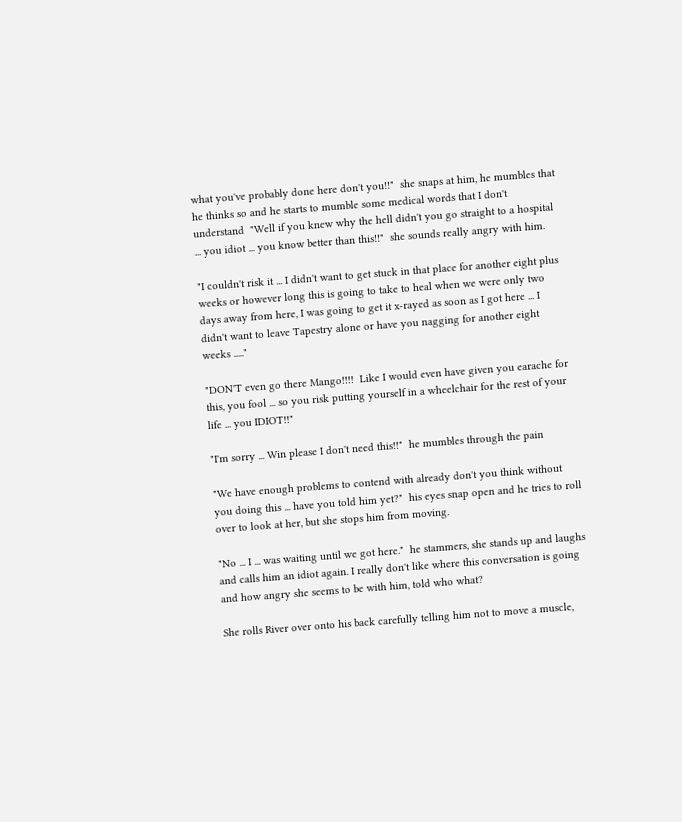what you've probably done here don't you!!"  she snaps at him, he mumbles that he thinks so and he starts to mumble some medical words that I don't understand  "Well if you knew why the hell didn't you go straight to a hospital ... you idiot ... you know better than this!!"  she sounds really angry with him.

"I couldn't risk it ... I didn't want to get stuck in that place for another eight plus weeks or however long this is going to take to heal when we were only two days away from here, I was going to get it x-rayed as soon as I got here ... I didn't want to leave Tapestry alone or have you nagging for another eight weeks ....."

"DON'T even go there Mango!!!!  Like I would even have given you earache for this, you fool ... so you risk putting yourself in a wheelchair for the rest of your life ... you IDIOT!!"

"I'm sorry ... Win please I don't need this!!"  he mumbles through the pain

"We have enough problems to contend with already don't you think without you doing this ... have you told him yet?"  his eyes snap open and he tries to roll over to look at her, but she stops him from moving.

"No ... I ... was waiting until we got here."  he stammers, she stands up and laughs and calls him an idiot again. I really don't like where this conversation is going and how angry she seems to be with him, told who what?

She rolls River over onto his back carefully telling him not to move a muscle,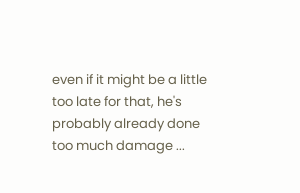even if it might be a little too late for that, he's probably already done too much damage ...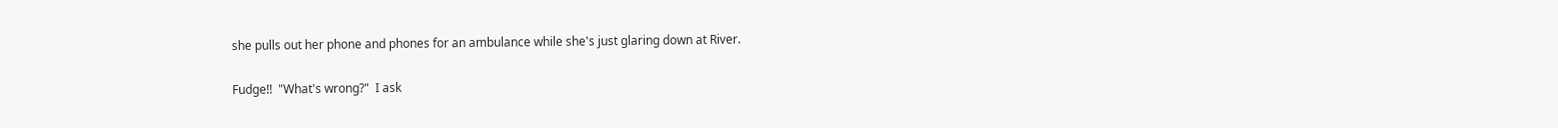she pulls out her phone and phones for an ambulance while she's just glaring down at River.

Fudge!!  "What's wrong?"  I ask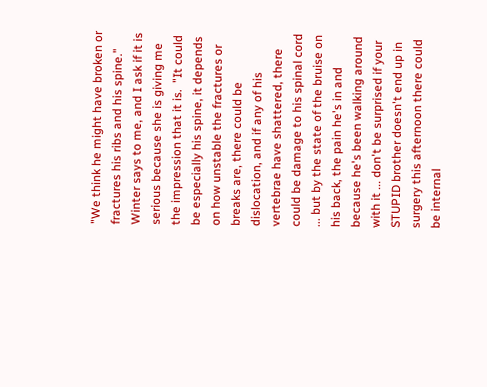"We think he might have broken or fractures his ribs and his spine."  Winter says to me, and I ask if it is serious because she is giving me the impression that it is.  "It could be especially his spine, it depends on how unstable the fractures or breaks are, there could be dislocation, and if any of his vertebrae have shattered, there could be damage to his spinal cord ... but by the state of the bruise on his back, the pain he's in and because he's been walking around with it ... don't be surprised if your STUPID brother doesn't end up in surgery this afternoon there could be internal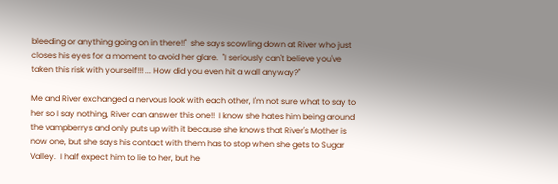bleeding or anything going on in there!!"  she says scowling down at River who just closes his eyes for a moment to avoid her glare.  "I seriously can't believe you've taken this risk with yourself!!! ... How did you even hit a wall anyway?"

Me and River exchanged a nervous look with each other, I'm not sure what to say to her so I say nothing, River can answer this one!!  I know she hates him being around the vampberrys and only puts up with it because she knows that River's Mother is now one, but she says his contact with them has to stop when she gets to Sugar Valley.  I half expect him to lie to her, but he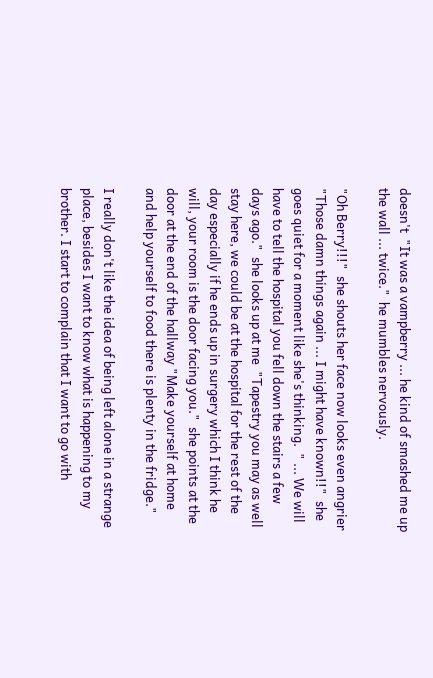doesn't  "It was a vampberry ... he kind of smashed me up the wall ... twice."  he mumbles nervously.

"Oh Berry!!!"  she shouts her face now looks even angrier  "Those damn things again ... I might have known!!"  she goes quiet for a moment like she's thinking.  " ... We will have to tell the hospital you fell down the stairs a few days ago."  she looks up at me  "Tapestry you may as well stay here, we could be at the hospital for the rest of the day especially if he ends up in surgery which I think he will, your room is the door facing you."  she points at the door at the end of the hallway "Make yourself at home and help yourself to food there is plenty in the fridge."

I really don't like the idea of being left alone in a strange place, besides I want to know what is happening to my brother. I start to complain that I want to go with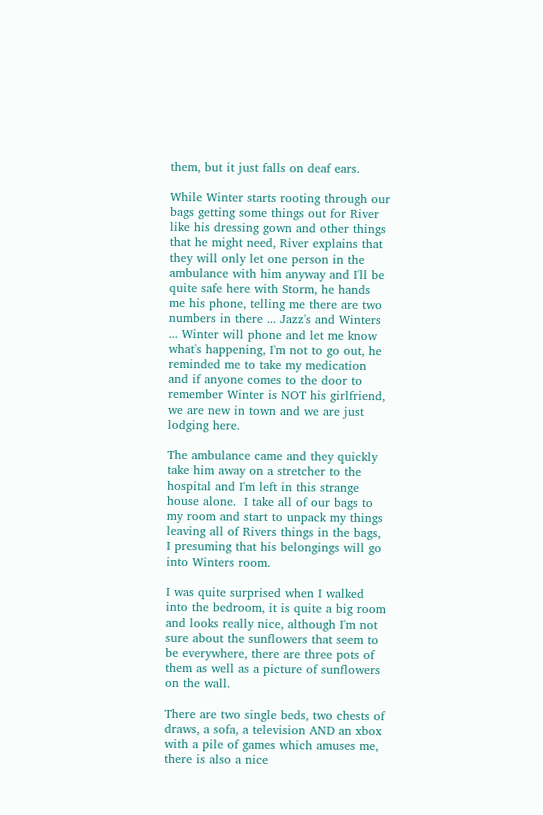them, but it just falls on deaf ears.

While Winter starts rooting through our bags getting some things out for River like his dressing gown and other things that he might need, River explains that they will only let one person in the ambulance with him anyway and I'll be quite safe here with Storm, he hands me his phone, telling me there are two numbers in there ... Jazz's and Winters ... Winter will phone and let me know what's happening, I'm not to go out, he reminded me to take my medication and if anyone comes to the door to remember Winter is NOT his girlfriend, we are new in town and we are just lodging here.

The ambulance came and they quickly take him away on a stretcher to the hospital and I'm left in this strange house alone.  I take all of our bags to my room and start to unpack my things leaving all of Rivers things in the bags, I presuming that his belongings will go into Winters room.

I was quite surprised when I walked into the bedroom, it is quite a big room and looks really nice, although I'm not sure about the sunflowers that seem to be everywhere, there are three pots of them as well as a picture of sunflowers on the wall.

There are two single beds, two chests of draws, a sofa, a television AND an xbox with a pile of games which amuses me,  there is also a nice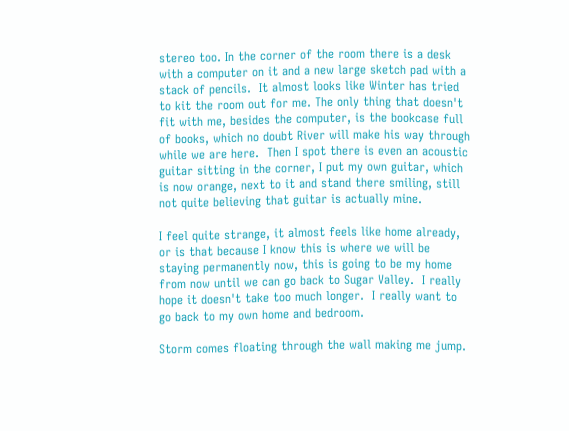stereo too. In the corner of the room there is a desk with a computer on it and a new large sketch pad with a stack of pencils.  It almost looks like Winter has tried to kit the room out for me. The only thing that doesn't fit with me, besides the computer, is the bookcase full of books, which no doubt River will make his way through while we are here.  Then I spot there is even an acoustic guitar sitting in the corner, I put my own guitar, which is now orange, next to it and stand there smiling, still not quite believing that guitar is actually mine.

I feel quite strange, it almost feels like home already, or is that because I know this is where we will be staying permanently now, this is going to be my home from now until we can go back to Sugar Valley.  I really hope it doesn't take too much longer.  I really want to go back to my own home and bedroom.

Storm comes floating through the wall making me jump.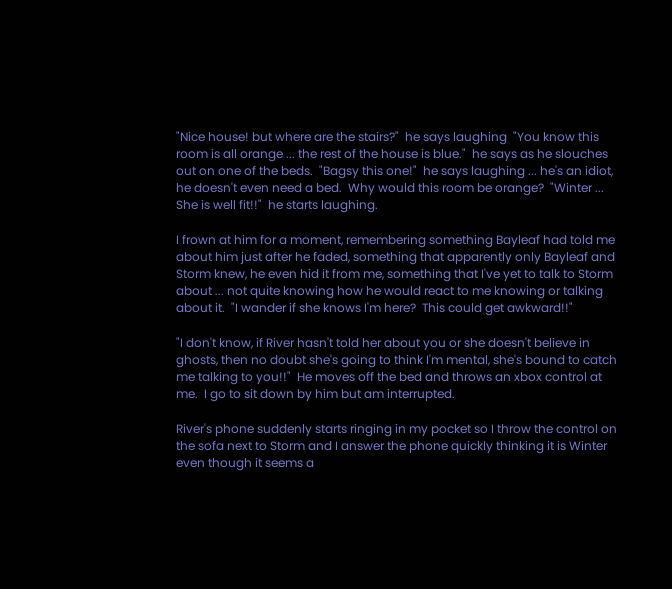"Nice house! but where are the stairs?"  he says laughing  "You know this room is all orange ... the rest of the house is blue."  he says as he slouches out on one of the beds.  "Bagsy this one!"  he says laughing ... he's an idiot, he doesn't even need a bed.  Why would this room be orange?  "Winter ... She is well fit!!"  he starts laughing.

I frown at him for a moment, remembering something Bayleaf had told me about him just after he faded, something that apparently only Bayleaf and Storm knew, he even hid it from me, something that I've yet to talk to Storm about ... not quite knowing how he would react to me knowing or talking about it.  "I wander if she knows I'm here?  This could get awkward!!"

"I don't know, if River hasn't told her about you or she doesn't believe in ghosts, then no doubt she's going to think I'm mental, she's bound to catch me talking to you!!"  He moves off the bed and throws an xbox control at me.  I go to sit down by him but am interrupted.

River's phone suddenly starts ringing in my pocket so I throw the control on the sofa next to Storm and I answer the phone quickly thinking it is Winter even though it seems a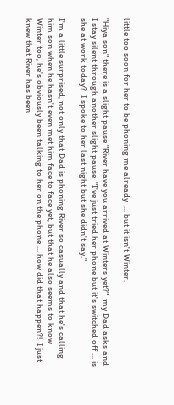little too soon for her to be phoning me already  ... but it isn't Winter.

"Hiya son" there is a slight pause "River have you arrived at Winters yet?"  my Dad asks and I stay silent through another slight pause  "I've just tried her phone but it's switched off ... is she at work today?  I spoke to her last night but she didn't say."

I'm a little surprised, not only that Dad is phoning River so casually and that he's calling him son when he hasn't even met him face to face yet, but that he also seems to know Winter too, he's obviously been talking to her on the phone ... how did that happen?!  I just knew that River has been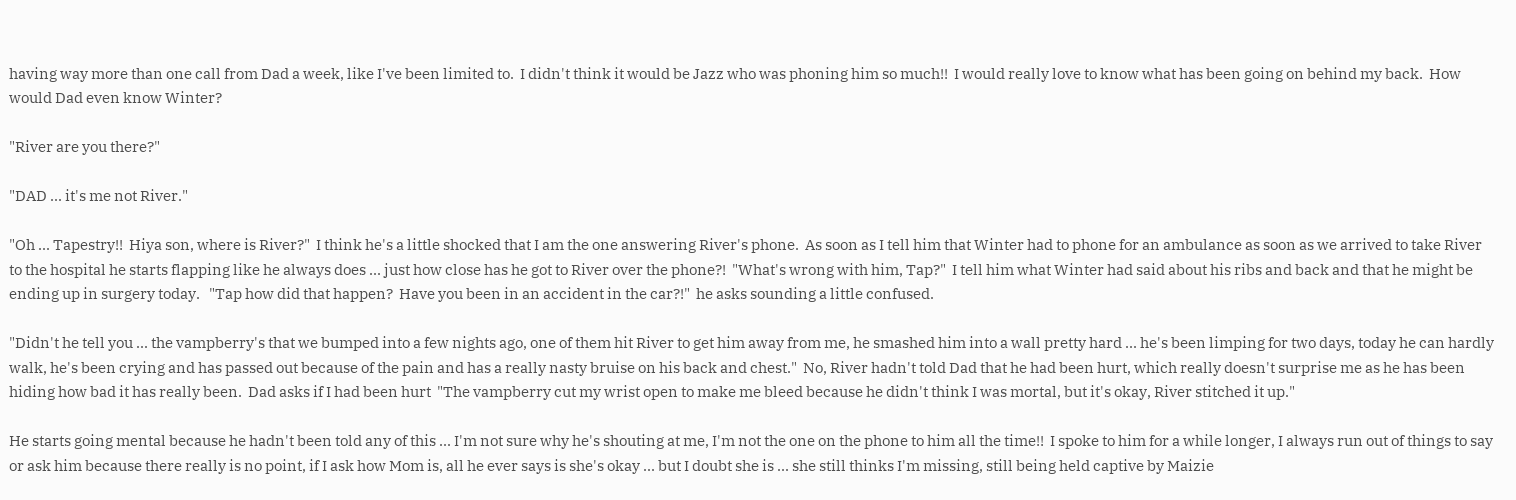having way more than one call from Dad a week, like I've been limited to.  I didn't think it would be Jazz who was phoning him so much!!  I would really love to know what has been going on behind my back.  How would Dad even know Winter?

"River are you there?"

"DAD ... it's me not River."

"Oh ... Tapestry!!  Hiya son, where is River?"  I think he's a little shocked that I am the one answering River's phone.  As soon as I tell him that Winter had to phone for an ambulance as soon as we arrived to take River to the hospital he starts flapping like he always does ... just how close has he got to River over the phone?!  "What's wrong with him, Tap?"  I tell him what Winter had said about his ribs and back and that he might be ending up in surgery today.   "Tap how did that happen?  Have you been in an accident in the car?!"  he asks sounding a little confused.

"Didn't he tell you ... the vampberry's that we bumped into a few nights ago, one of them hit River to get him away from me, he smashed him into a wall pretty hard ... he's been limping for two days, today he can hardly walk, he's been crying and has passed out because of the pain and has a really nasty bruise on his back and chest."  No, River hadn't told Dad that he had been hurt, which really doesn't surprise me as he has been hiding how bad it has really been.  Dad asks if I had been hurt  "The vampberry cut my wrist open to make me bleed because he didn't think I was mortal, but it's okay, River stitched it up."

He starts going mental because he hadn't been told any of this ... I'm not sure why he's shouting at me, I'm not the one on the phone to him all the time!!  I spoke to him for a while longer, I always run out of things to say or ask him because there really is no point, if I ask how Mom is, all he ever says is she's okay ... but I doubt she is ... she still thinks I'm missing, still being held captive by Maizie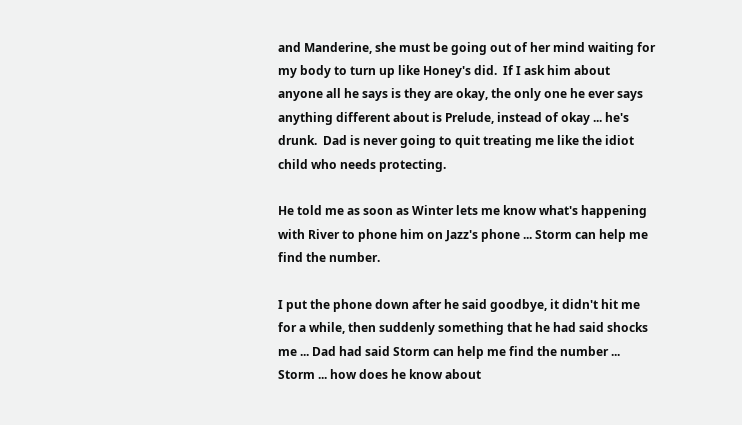and Manderine, she must be going out of her mind waiting for my body to turn up like Honey's did.  If I ask him about anyone all he says is they are okay, the only one he ever says anything different about is Prelude, instead of okay ... he's drunk.  Dad is never going to quit treating me like the idiot child who needs protecting.

He told me as soon as Winter lets me know what's happening with River to phone him on Jazz's phone ... Storm can help me find the number.

I put the phone down after he said goodbye, it didn't hit me for a while, then suddenly something that he had said shocks me ... Dad had said Storm can help me find the number ... Storm ... how does he know about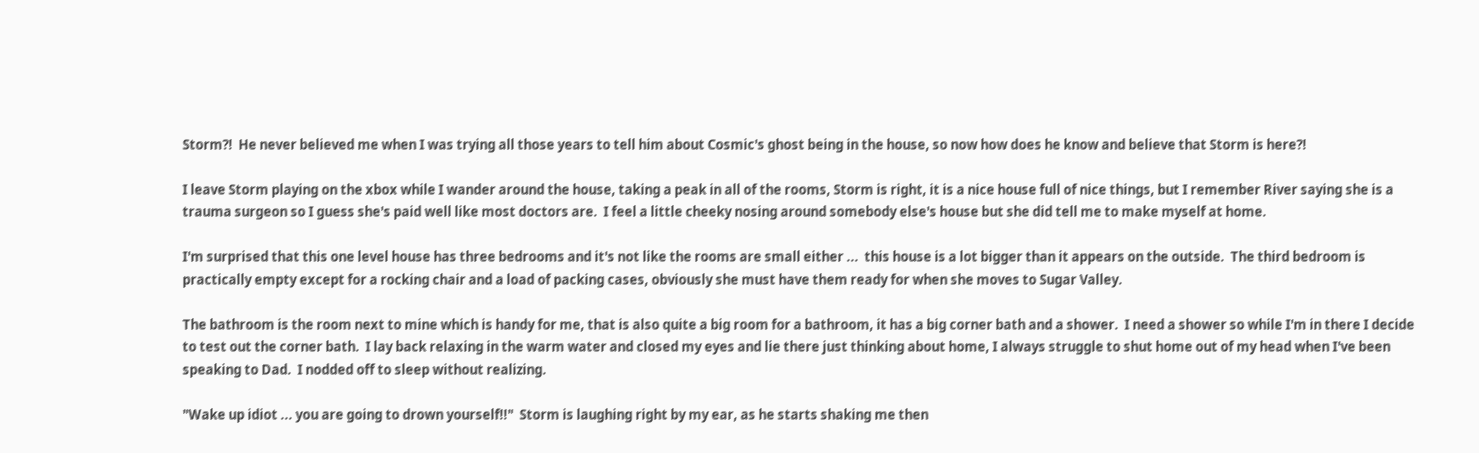Storm?!  He never believed me when I was trying all those years to tell him about Cosmic's ghost being in the house, so now how does he know and believe that Storm is here?!

I leave Storm playing on the xbox while I wander around the house, taking a peak in all of the rooms, Storm is right, it is a nice house full of nice things, but I remember River saying she is a trauma surgeon so I guess she's paid well like most doctors are.  I feel a little cheeky nosing around somebody else's house but she did tell me to make myself at home.

I'm surprised that this one level house has three bedrooms and it's not like the rooms are small either ...  this house is a lot bigger than it appears on the outside.  The third bedroom is practically empty except for a rocking chair and a load of packing cases, obviously she must have them ready for when she moves to Sugar Valley.

The bathroom is the room next to mine which is handy for me, that is also quite a big room for a bathroom, it has a big corner bath and a shower.  I need a shower so while I'm in there I decide to test out the corner bath.  I lay back relaxing in the warm water and closed my eyes and lie there just thinking about home, I always struggle to shut home out of my head when I've been speaking to Dad.  I nodded off to sleep without realizing.

"Wake up idiot ... you are going to drown yourself!!"  Storm is laughing right by my ear, as he starts shaking me then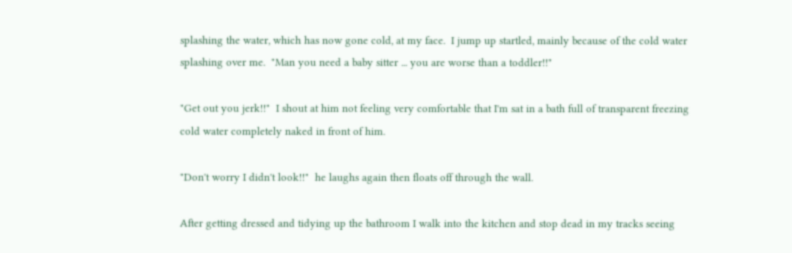splashing the water, which has now gone cold, at my face.  I jump up startled, mainly because of the cold water splashing over me.  "Man you need a baby sitter ... you are worse than a toddler!!"

"Get out you jerk!!"  I shout at him not feeling very comfortable that I'm sat in a bath full of transparent freezing cold water completely naked in front of him.

"Don't worry I didn't look!!"  he laughs again then floats off through the wall.

After getting dressed and tidying up the bathroom I walk into the kitchen and stop dead in my tracks seeing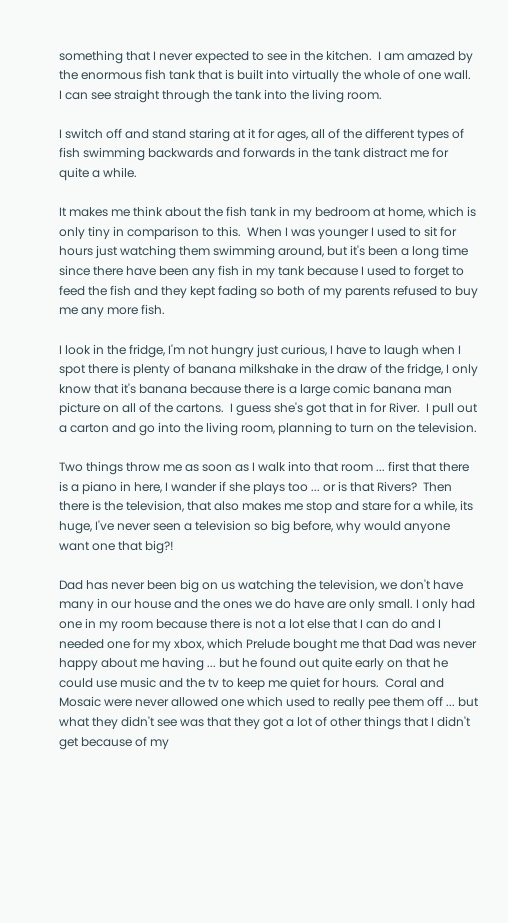something that I never expected to see in the kitchen.  I am amazed by the enormous fish tank that is built into virtually the whole of one wall.  I can see straight through the tank into the living room.

I switch off and stand staring at it for ages, all of the different types of fish swimming backwards and forwards in the tank distract me for quite a while.

It makes me think about the fish tank in my bedroom at home, which is only tiny in comparison to this.  When I was younger I used to sit for hours just watching them swimming around, but it's been a long time since there have been any fish in my tank because I used to forget to feed the fish and they kept fading so both of my parents refused to buy me any more fish.

I look in the fridge, I'm not hungry just curious, I have to laugh when I spot there is plenty of banana milkshake in the draw of the fridge, I only know that it's banana because there is a large comic banana man picture on all of the cartons.  I guess she's got that in for River.  I pull out a carton and go into the living room, planning to turn on the television.

Two things throw me as soon as I walk into that room ... first that there is a piano in here, I wander if she plays too ... or is that Rivers?  Then there is the television, that also makes me stop and stare for a while, its huge, I've never seen a television so big before, why would anyone want one that big?!

Dad has never been big on us watching the television, we don't have many in our house and the ones we do have are only small. I only had one in my room because there is not a lot else that I can do and I needed one for my xbox, which Prelude bought me that Dad was never happy about me having ... but he found out quite early on that he could use music and the tv to keep me quiet for hours.  Coral and Mosaic were never allowed one which used to really pee them off ... but what they didn't see was that they got a lot of other things that I didn't get because of my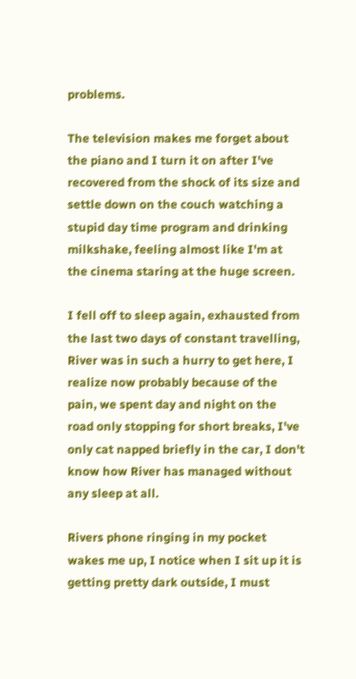problems.

The television makes me forget about the piano and I turn it on after I've recovered from the shock of its size and settle down on the couch watching a stupid day time program and drinking milkshake, feeling almost like I'm at the cinema staring at the huge screen.

I fell off to sleep again, exhausted from the last two days of constant travelling, River was in such a hurry to get here, I realize now probably because of the pain, we spent day and night on the road only stopping for short breaks, I've only cat napped briefly in the car, I don't know how River has managed without any sleep at all.

Rivers phone ringing in my pocket wakes me up, I notice when I sit up it is getting pretty dark outside, I must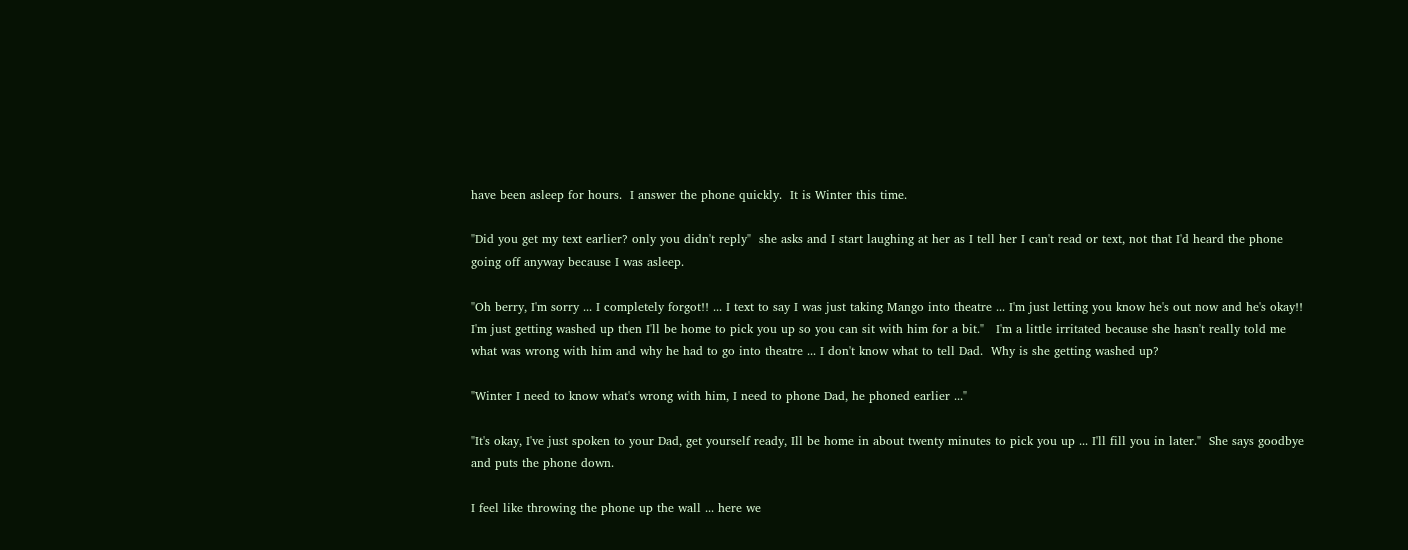have been asleep for hours.  I answer the phone quickly.  It is Winter this time.

"Did you get my text earlier? only you didn't reply"  she asks and I start laughing at her as I tell her I can't read or text, not that I'd heard the phone going off anyway because I was asleep.

"Oh berry, I'm sorry ... I completely forgot!! ... I text to say I was just taking Mango into theatre ... I'm just letting you know he's out now and he's okay!!  I'm just getting washed up then I'll be home to pick you up so you can sit with him for a bit."   I'm a little irritated because she hasn't really told me what was wrong with him and why he had to go into theatre ... I don't know what to tell Dad.  Why is she getting washed up?

"Winter I need to know what's wrong with him, I need to phone Dad, he phoned earlier ..."

"It's okay, I've just spoken to your Dad, get yourself ready, Ill be home in about twenty minutes to pick you up ... I'll fill you in later."  She says goodbye and puts the phone down.

I feel like throwing the phone up the wall ... here we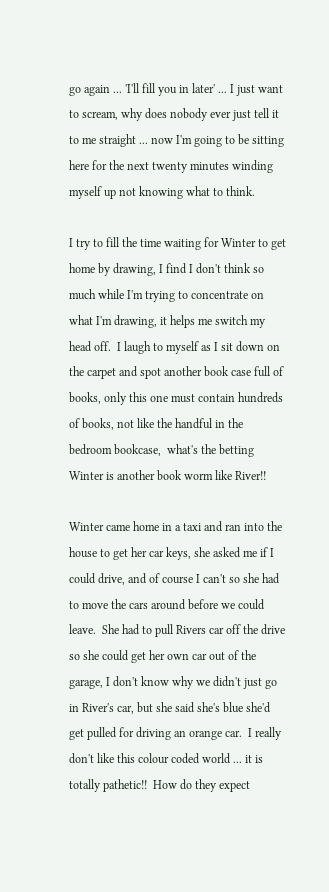go again ... 'I'll fill you in later' ... I just want to scream, why does nobody ever just tell it to me straight ... now I'm going to be sitting here for the next twenty minutes winding myself up not knowing what to think.

I try to fill the time waiting for Winter to get home by drawing, I find I don't think so much while I'm trying to concentrate on what I'm drawing, it helps me switch my head off.  I laugh to myself as I sit down on the carpet and spot another book case full of books, only this one must contain hundreds of books, not like the handful in the bedroom bookcase,  what's the betting Winter is another book worm like River!!

Winter came home in a taxi and ran into the house to get her car keys, she asked me if I could drive, and of course I can't so she had to move the cars around before we could leave.  She had to pull Rivers car off the drive so she could get her own car out of the garage, I don't know why we didn't just go in River's car, but she said she's blue she'd get pulled for driving an orange car.  I really don't like this colour coded world ... it is totally pathetic!!  How do they expect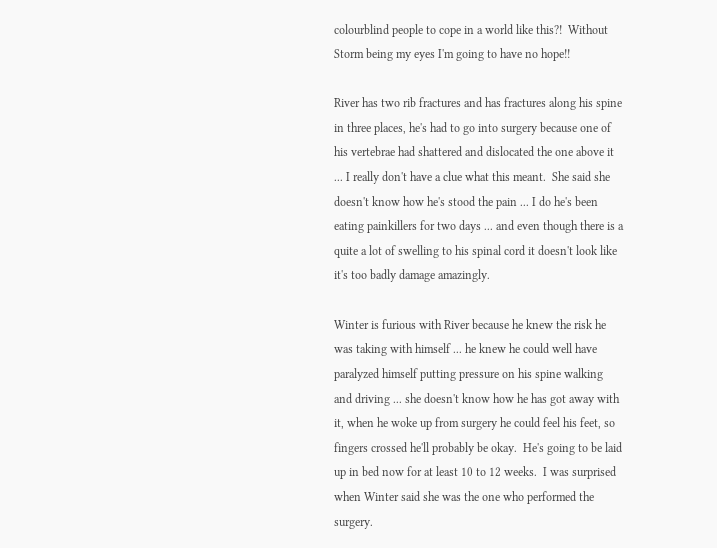colourblind people to cope in a world like this?!  Without Storm being my eyes I'm going to have no hope!!

River has two rib fractures and has fractures along his spine in three places, he's had to go into surgery because one of his vertebrae had shattered and dislocated the one above it ... I really don't have a clue what this meant.  She said she doesn't know how he's stood the pain ... I do he's been eating painkillers for two days ... and even though there is a quite a lot of swelling to his spinal cord it doesn't look like it's too badly damage amazingly.

Winter is furious with River because he knew the risk he was taking with himself ... he knew he could well have paralyzed himself putting pressure on his spine walking and driving ... she doesn't know how he has got away with it, when he woke up from surgery he could feel his feet, so fingers crossed he'll probably be okay.  He's going to be laid up in bed now for at least 10 to 12 weeks.  I was surprised when Winter said she was the one who performed the surgery.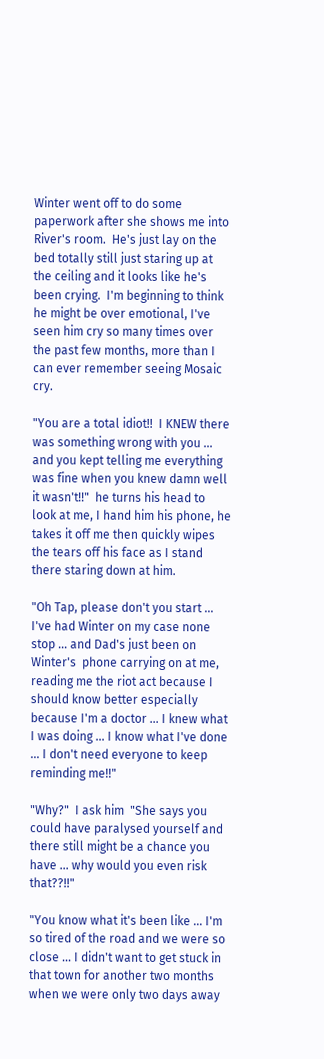Winter went off to do some paperwork after she shows me into River's room.  He's just lay on the bed totally still just staring up at the ceiling and it looks like he's been crying.  I'm beginning to think he might be over emotional, I've seen him cry so many times over the past few months, more than I can ever remember seeing Mosaic cry.

"You are a total idiot!!  I KNEW there was something wrong with you ... and you kept telling me everything was fine when you knew damn well it wasn't!!"  he turns his head to look at me, I hand him his phone, he takes it off me then quickly wipes the tears off his face as I stand there staring down at him.

"Oh Tap, please don't you start ... I've had Winter on my case none stop ... and Dad's just been on Winter's  phone carrying on at me, reading me the riot act because I should know better especially because I'm a doctor ... I knew what I was doing ... I know what I've done ... I don't need everyone to keep reminding me!!"

"Why?"  I ask him  "She says you could have paralysed yourself and there still might be a chance you have ... why would you even risk that??!!"

"You know what it's been like ... I'm so tired of the road and we were so close ... I didn't want to get stuck in that town for another two months when we were only two days away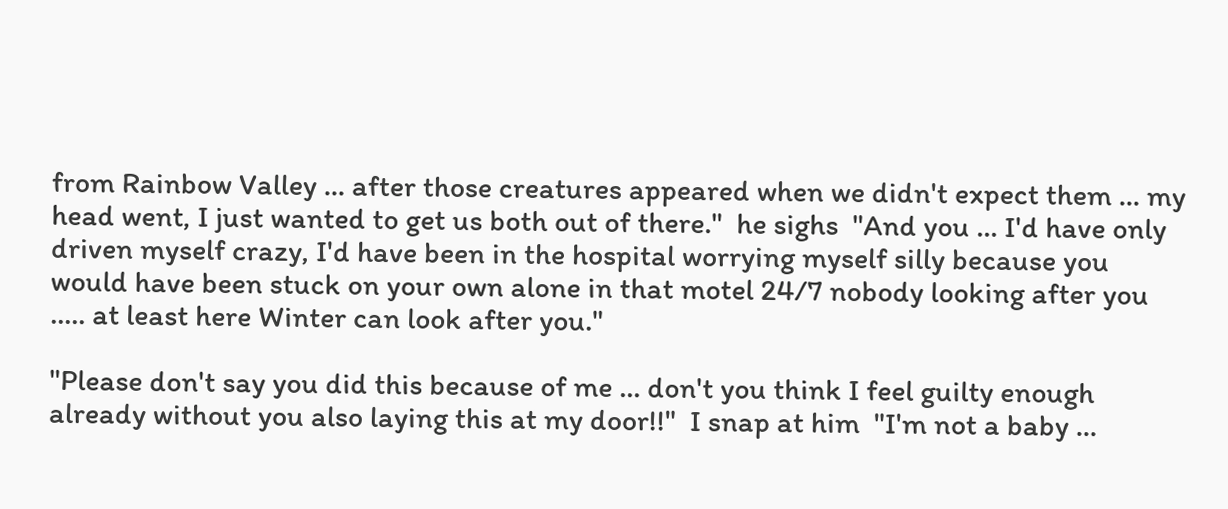from Rainbow Valley ... after those creatures appeared when we didn't expect them ... my head went, I just wanted to get us both out of there."  he sighs  "And you ... I'd have only driven myself crazy, I'd have been in the hospital worrying myself silly because you would have been stuck on your own alone in that motel 24/7 nobody looking after you ..... at least here Winter can look after you."

"Please don't say you did this because of me ... don't you think I feel guilty enough already without you also laying this at my door!!"  I snap at him  "I'm not a baby ...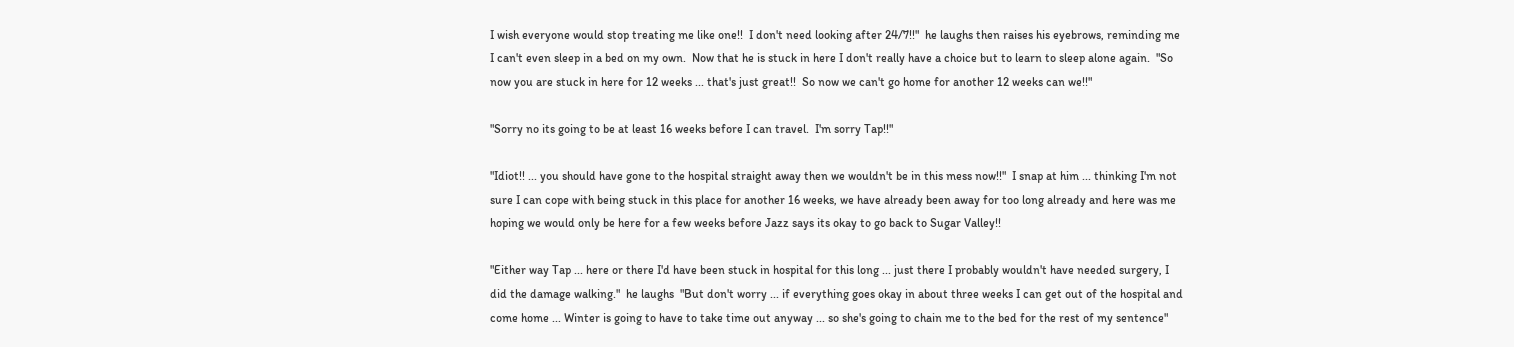I wish everyone would stop treating me like one!!  I don't need looking after 24/7!!"  he laughs then raises his eyebrows, reminding me I can't even sleep in a bed on my own.  Now that he is stuck in here I don't really have a choice but to learn to sleep alone again.  "So now you are stuck in here for 12 weeks ... that's just great!!  So now we can't go home for another 12 weeks can we!!"

"Sorry no its going to be at least 16 weeks before I can travel.  I'm sorry Tap!!"

"Idiot!! ... you should have gone to the hospital straight away then we wouldn't be in this mess now!!"  I snap at him ... thinking I'm not sure I can cope with being stuck in this place for another 16 weeks, we have already been away for too long already and here was me hoping we would only be here for a few weeks before Jazz says its okay to go back to Sugar Valley!!

"Either way Tap ... here or there I'd have been stuck in hospital for this long ... just there I probably wouldn't have needed surgery, I did the damage walking."  he laughs  "But don't worry ... if everything goes okay in about three weeks I can get out of the hospital and come home ... Winter is going to have to take time out anyway ... so she's going to chain me to the bed for the rest of my sentence"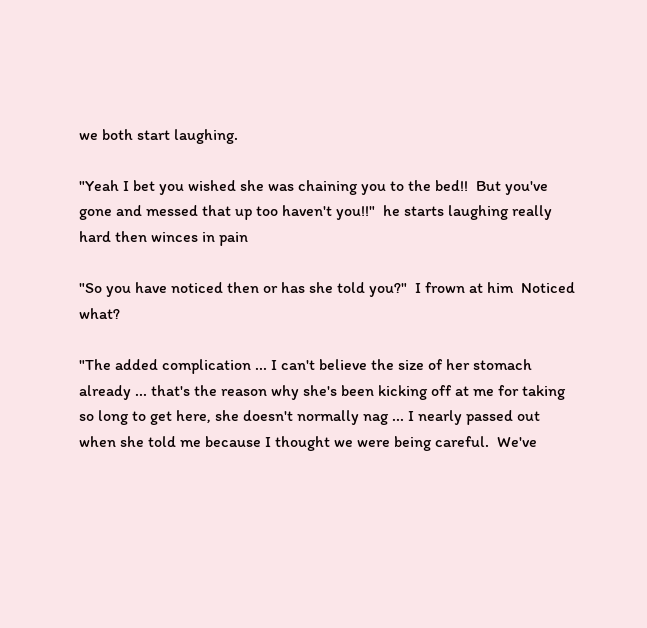we both start laughing.

"Yeah I bet you wished she was chaining you to the bed!!  But you've gone and messed that up too haven't you!!"  he starts laughing really hard then winces in pain

"So you have noticed then or has she told you?"  I frown at him  Noticed what?

"The added complication ... I can't believe the size of her stomach already ... that's the reason why she's been kicking off at me for taking so long to get here, she doesn't normally nag ... I nearly passed out when she told me because I thought we were being careful.  We've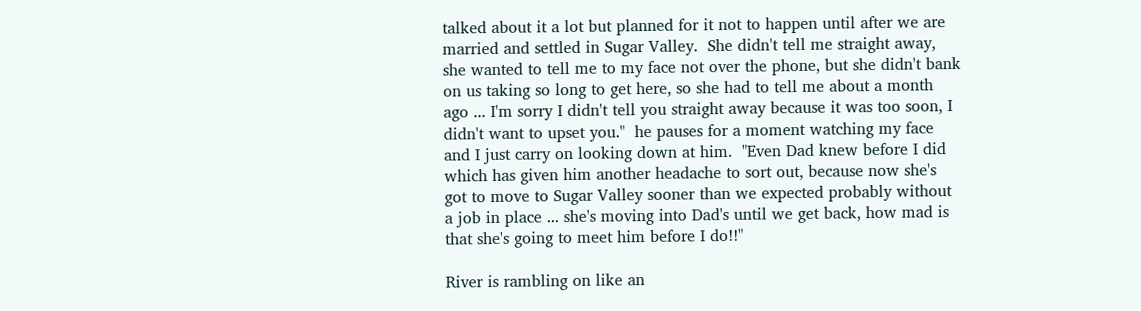talked about it a lot but planned for it not to happen until after we are married and settled in Sugar Valley.  She didn't tell me straight away, she wanted to tell me to my face not over the phone, but she didn't bank on us taking so long to get here, so she had to tell me about a month ago ... I'm sorry I didn't tell you straight away because it was too soon, I didn't want to upset you."  he pauses for a moment watching my face and I just carry on looking down at him.  "Even Dad knew before I did which has given him another headache to sort out, because now she's got to move to Sugar Valley sooner than we expected probably without a job in place ... she's moving into Dad's until we get back, how mad is that she's going to meet him before I do!!"

River is rambling on like an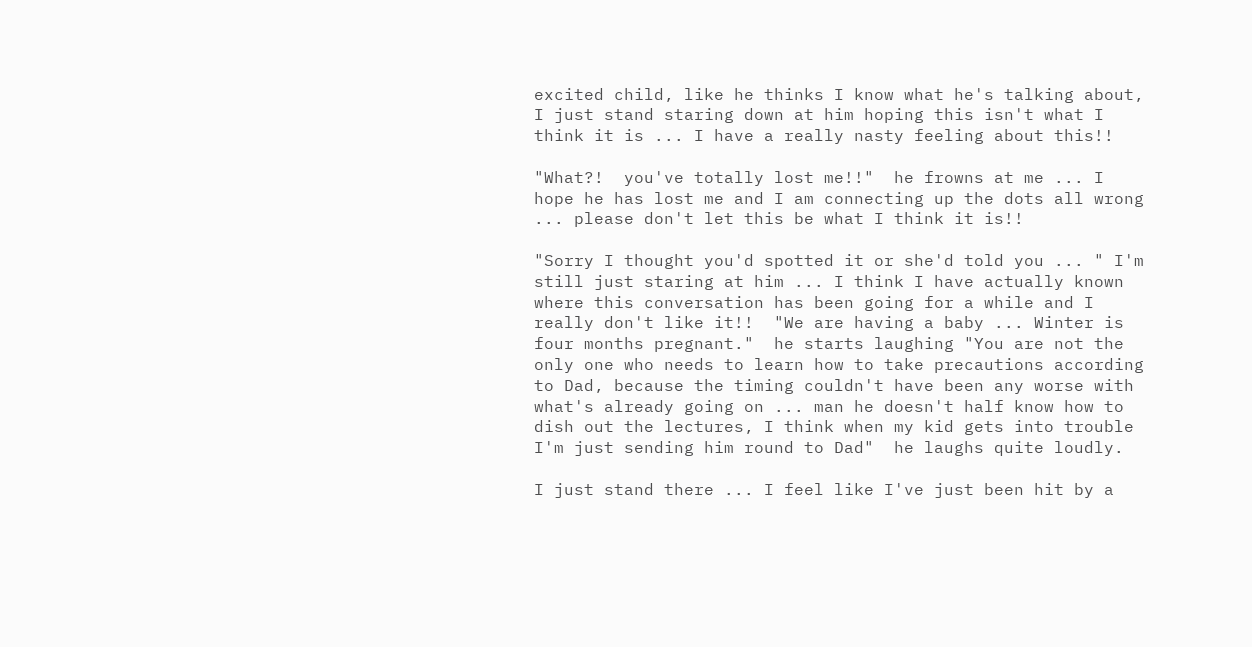excited child, like he thinks I know what he's talking about, I just stand staring down at him hoping this isn't what I think it is ... I have a really nasty feeling about this!!

"What?!  you've totally lost me!!"  he frowns at me ... I hope he has lost me and I am connecting up the dots all wrong ... please don't let this be what I think it is!!

"Sorry I thought you'd spotted it or she'd told you ... " I'm still just staring at him ... I think I have actually known where this conversation has been going for a while and I really don't like it!!  "We are having a baby ... Winter is four months pregnant."  he starts laughing "You are not the only one who needs to learn how to take precautions according to Dad, because the timing couldn't have been any worse with what's already going on ... man he doesn't half know how to dish out the lectures, I think when my kid gets into trouble I'm just sending him round to Dad"  he laughs quite loudly.

I just stand there ... I feel like I've just been hit by a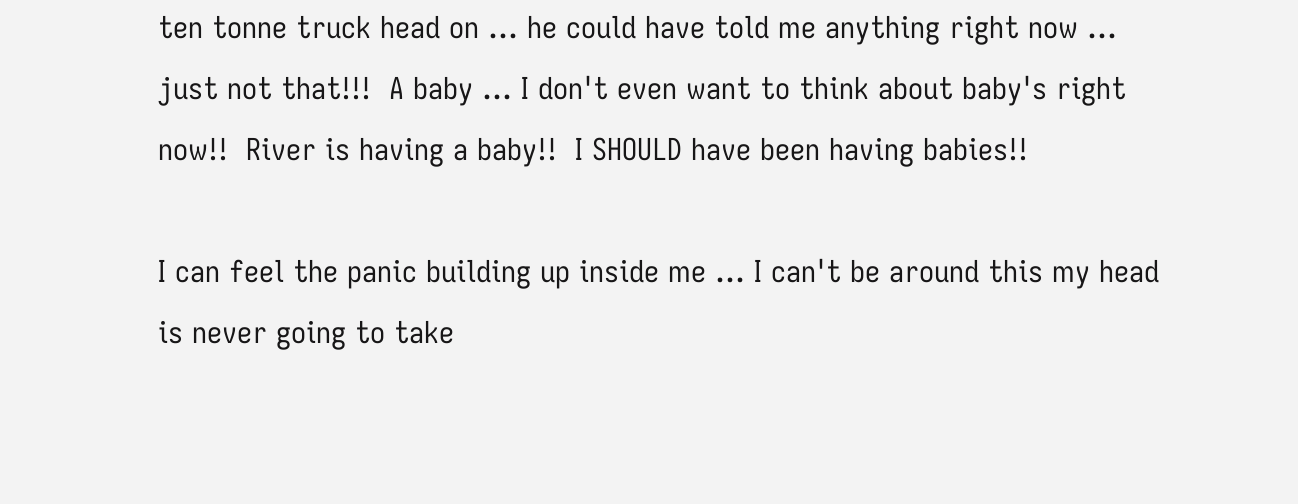ten tonne truck head on ... he could have told me anything right now ... just not that!!!  A baby ... I don't even want to think about baby's right now!!  River is having a baby!!  I SHOULD have been having babies!!

I can feel the panic building up inside me ... I can't be around this my head is never going to take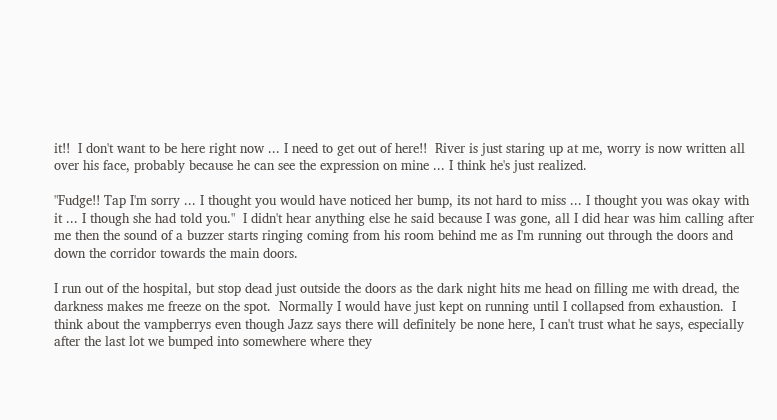it!!  I don't want to be here right now ... I need to get out of here!!  River is just staring up at me, worry is now written all over his face, probably because he can see the expression on mine ... I think he's just realized.

"Fudge!! Tap I'm sorry ... I thought you would have noticed her bump, its not hard to miss ... I thought you was okay with it ... I though she had told you."  I didn't hear anything else he said because I was gone, all I did hear was him calling after me then the sound of a buzzer starts ringing coming from his room behind me as I'm running out through the doors and down the corridor towards the main doors.

I run out of the hospital, but stop dead just outside the doors as the dark night hits me head on filling me with dread, the darkness makes me freeze on the spot.  Normally I would have just kept on running until I collapsed from exhaustion.  I think about the vampberrys even though Jazz says there will definitely be none here, I can't trust what he says, especially after the last lot we bumped into somewhere where they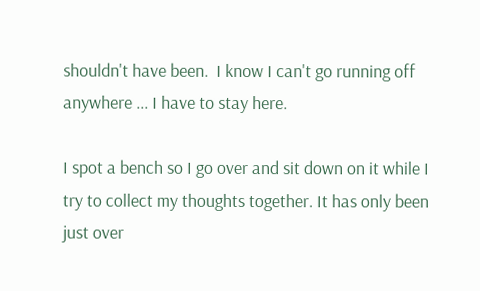shouldn't have been.  I know I can't go running off anywhere ... I have to stay here.

I spot a bench so I go over and sit down on it while I try to collect my thoughts together. It has only been just over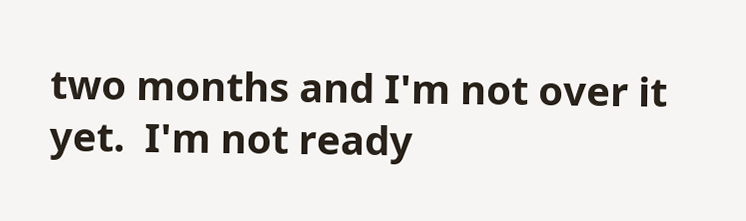two months and I'm not over it yet.  I'm not ready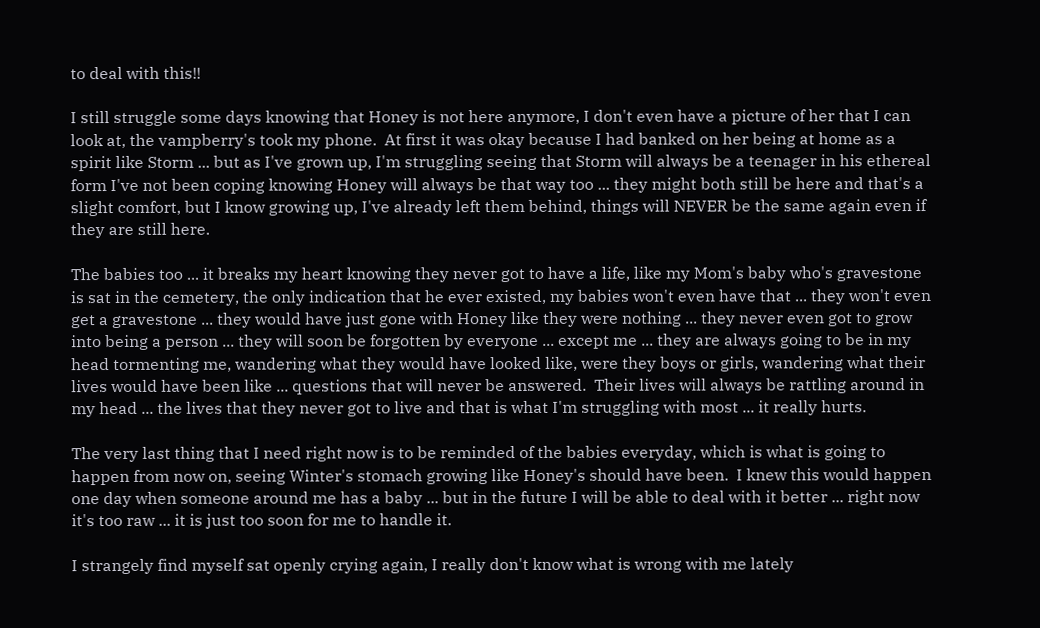to deal with this!!

I still struggle some days knowing that Honey is not here anymore, I don't even have a picture of her that I can look at, the vampberry's took my phone.  At first it was okay because I had banked on her being at home as a spirit like Storm ... but as I've grown up, I'm struggling seeing that Storm will always be a teenager in his ethereal form I've not been coping knowing Honey will always be that way too ... they might both still be here and that's a slight comfort, but I know growing up, I've already left them behind, things will NEVER be the same again even if they are still here.

The babies too ... it breaks my heart knowing they never got to have a life, like my Mom's baby who's gravestone is sat in the cemetery, the only indication that he ever existed, my babies won't even have that ... they won't even get a gravestone ... they would have just gone with Honey like they were nothing ... they never even got to grow into being a person ... they will soon be forgotten by everyone ... except me ... they are always going to be in my head tormenting me, wandering what they would have looked like, were they boys or girls, wandering what their lives would have been like ... questions that will never be answered.  Their lives will always be rattling around in my head ... the lives that they never got to live and that is what I'm struggling with most ... it really hurts.

The very last thing that I need right now is to be reminded of the babies everyday, which is what is going to happen from now on, seeing Winter's stomach growing like Honey's should have been.  I knew this would happen one day when someone around me has a baby ... but in the future I will be able to deal with it better ... right now it's too raw ... it is just too soon for me to handle it.

I strangely find myself sat openly crying again, I really don't know what is wrong with me lately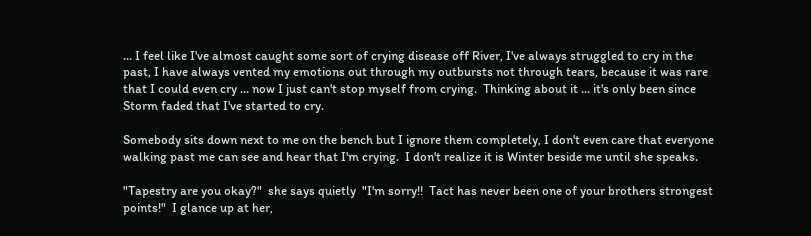... I feel like I've almost caught some sort of crying disease off River, I've always struggled to cry in the past, I have always vented my emotions out through my outbursts not through tears, because it was rare that I could even cry ... now I just can't stop myself from crying.  Thinking about it ... it's only been since Storm faded that I've started to cry.

Somebody sits down next to me on the bench but I ignore them completely, I don't even care that everyone walking past me can see and hear that I'm crying.  I don't realize it is Winter beside me until she speaks.

"Tapestry are you okay?"  she says quietly  "I'm sorry!!  Tact has never been one of your brothers strongest points!"  I glance up at her,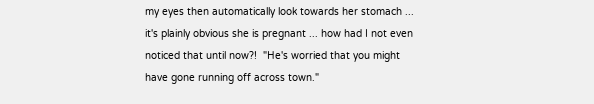my eyes then automatically look towards her stomach ... it's plainly obvious she is pregnant ... how had I not even noticed that until now?!  "He's worried that you might have gone running off across town."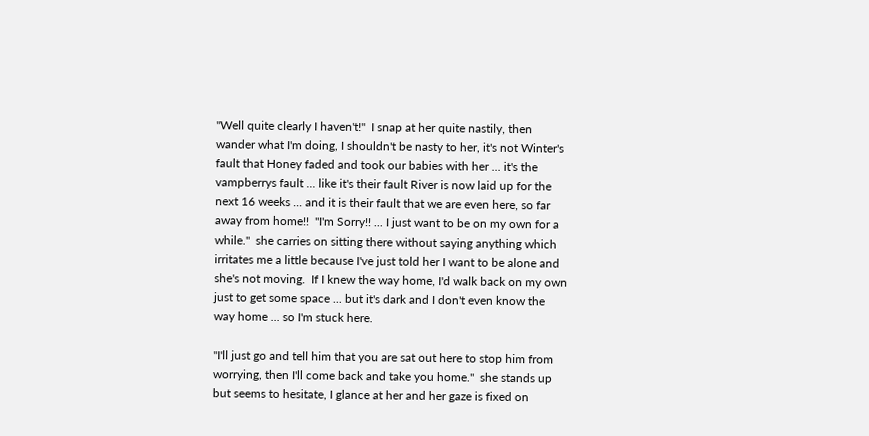"Well quite clearly I haven't!"  I snap at her quite nastily, then wander what I'm doing, I shouldn't be nasty to her, it's not Winter's fault that Honey faded and took our babies with her ... it's the vampberrys fault ... like it's their fault River is now laid up for the next 16 weeks ... and it is their fault that we are even here, so far away from home!!  "I'm Sorry!! ... I just want to be on my own for a while."  she carries on sitting there without saying anything which irritates me a little because I've just told her I want to be alone and she's not moving.  If I knew the way home, I'd walk back on my own just to get some space ... but it's dark and I don't even know the way home ... so I'm stuck here.

"I'll just go and tell him that you are sat out here to stop him from worrying, then I'll come back and take you home."  she stands up but seems to hesitate, I glance at her and her gaze is fixed on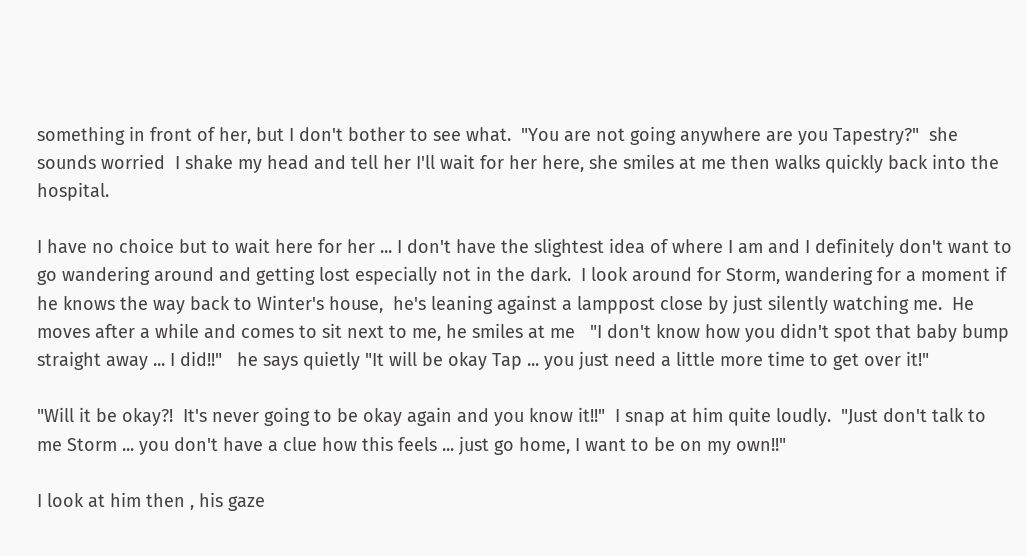something in front of her, but I don't bother to see what.  "You are not going anywhere are you Tapestry?"  she sounds worried  I shake my head and tell her I'll wait for her here, she smiles at me then walks quickly back into the hospital.

I have no choice but to wait here for her ... I don't have the slightest idea of where I am and I definitely don't want to go wandering around and getting lost especially not in the dark.  I look around for Storm, wandering for a moment if he knows the way back to Winter's house,  he's leaning against a lamppost close by just silently watching me.  He moves after a while and comes to sit next to me, he smiles at me   "I don't know how you didn't spot that baby bump straight away ... I did!!"   he says quietly "It will be okay Tap ... you just need a little more time to get over it!"

"Will it be okay?!  It's never going to be okay again and you know it!!"  I snap at him quite loudly.  "Just don't talk to me Storm ... you don't have a clue how this feels ... just go home, I want to be on my own!!"

I look at him then , his gaze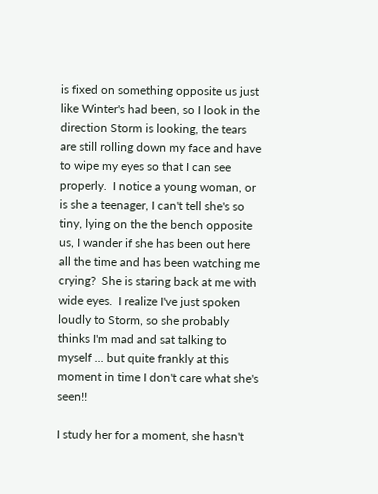is fixed on something opposite us just like Winter's had been, so I look in the direction Storm is looking, the tears are still rolling down my face and have to wipe my eyes so that I can see properly.  I notice a young woman, or is she a teenager, I can't tell she's so tiny, lying on the the bench opposite us, I wander if she has been out here all the time and has been watching me crying?  She is staring back at me with wide eyes.  I realize I've just spoken loudly to Storm, so she probably thinks I'm mad and sat talking to myself ... but quite frankly at this moment in time I don't care what she's seen!!

I study her for a moment, she hasn't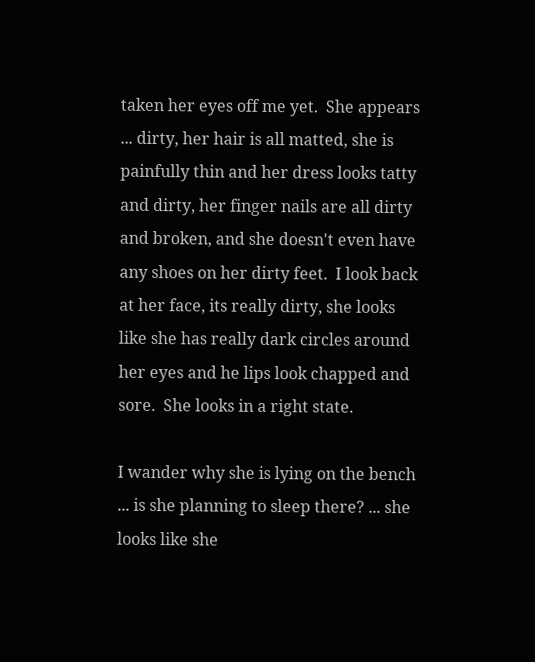taken her eyes off me yet.  She appears ... dirty, her hair is all matted, she is painfully thin and her dress looks tatty and dirty, her finger nails are all dirty and broken, and she doesn't even have any shoes on her dirty feet.  I look back at her face, its really dirty, she looks like she has really dark circles around her eyes and he lips look chapped and sore.  She looks in a right state.

I wander why she is lying on the bench ... is she planning to sleep there? ... she looks like she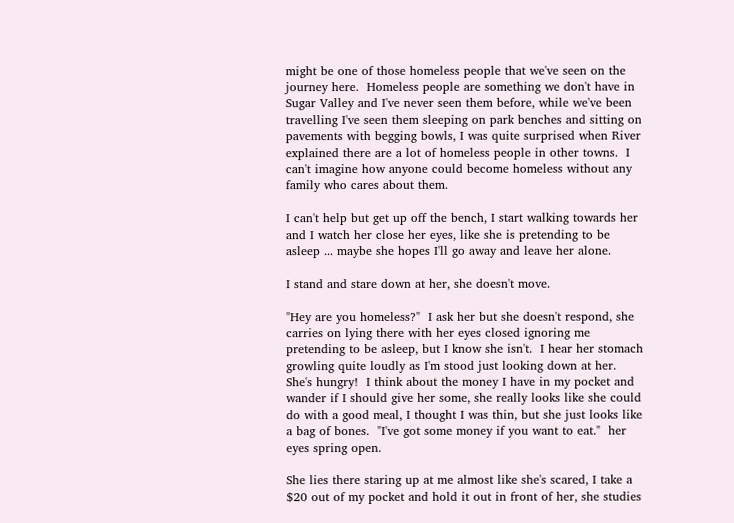might be one of those homeless people that we've seen on the journey here.  Homeless people are something we don't have in Sugar Valley and I've never seen them before, while we've been travelling I've seen them sleeping on park benches and sitting on pavements with begging bowls, I was quite surprised when River explained there are a lot of homeless people in other towns.  I can't imagine how anyone could become homeless without any family who cares about them.

I can't help but get up off the bench, I start walking towards her and I watch her close her eyes, like she is pretending to be asleep ... maybe she hopes I'll go away and leave her alone.

I stand and stare down at her, she doesn't move.

"Hey are you homeless?"  I ask her but she doesn't respond, she carries on lying there with her eyes closed ignoring me pretending to be asleep, but I know she isn't.  I hear her stomach growling quite loudly as I'm stood just looking down at her.  She's hungry!  I think about the money I have in my pocket and wander if I should give her some, she really looks like she could do with a good meal, I thought I was thin, but she just looks like a bag of bones.  "I've got some money if you want to eat."  her eyes spring open.

She lies there staring up at me almost like she's scared, I take a $20 out of my pocket and hold it out in front of her, she studies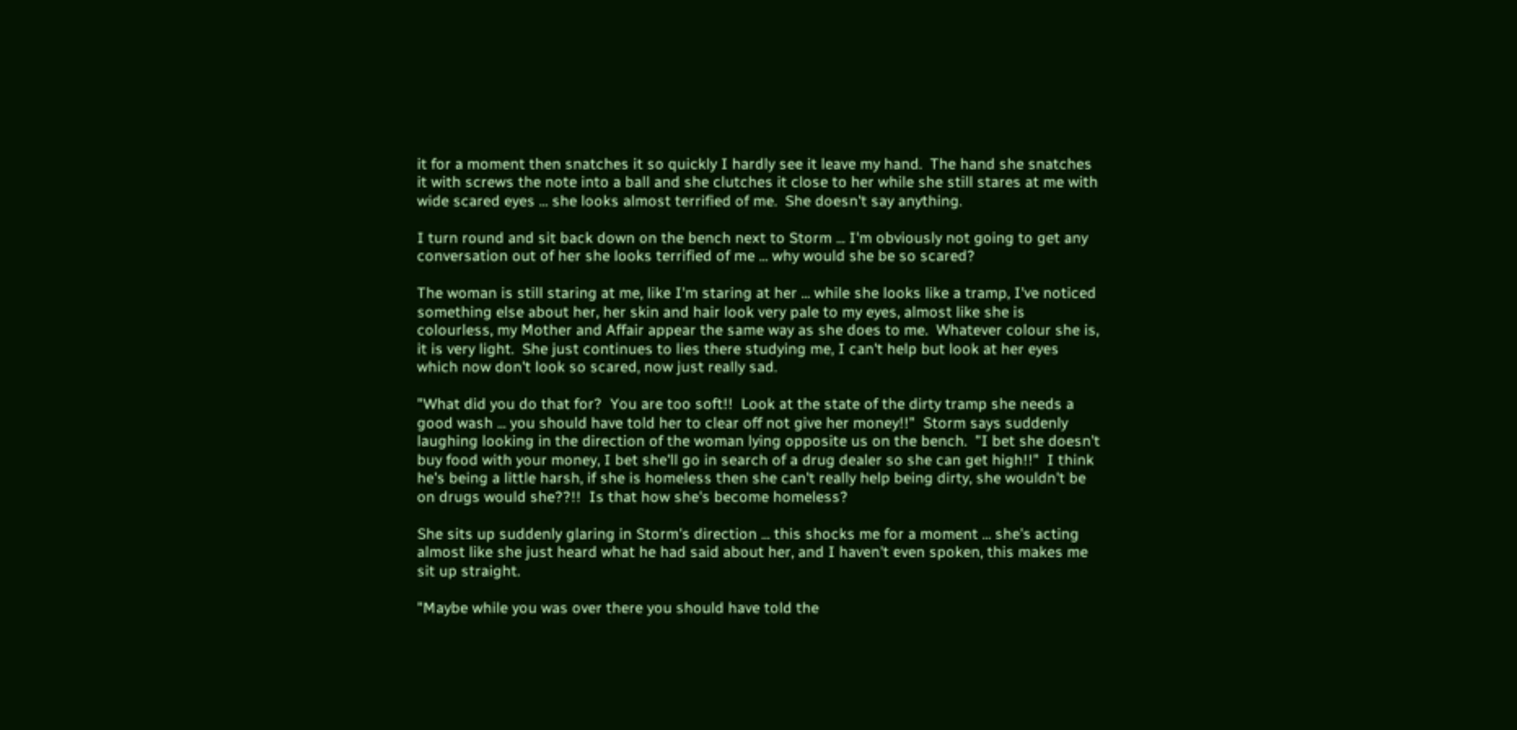it for a moment then snatches it so quickly I hardly see it leave my hand.  The hand she snatches it with screws the note into a ball and she clutches it close to her while she still stares at me with wide scared eyes ... she looks almost terrified of me.  She doesn't say anything.

I turn round and sit back down on the bench next to Storm ... I'm obviously not going to get any conversation out of her she looks terrified of me ... why would she be so scared?

The woman is still staring at me, like I'm staring at her ... while she looks like a tramp, I've noticed something else about her, her skin and hair look very pale to my eyes, almost like she is colourless, my Mother and Affair appear the same way as she does to me.  Whatever colour she is, it is very light.  She just continues to lies there studying me, I can't help but look at her eyes which now don't look so scared, now just really sad.

"What did you do that for?  You are too soft!!  Look at the state of the dirty tramp she needs a good wash ... you should have told her to clear off not give her money!!"  Storm says suddenly laughing looking in the direction of the woman lying opposite us on the bench.  "I bet she doesn't buy food with your money, I bet she'll go in search of a drug dealer so she can get high!!"  I think he's being a little harsh, if she is homeless then she can't really help being dirty, she wouldn't be on drugs would she??!!  Is that how she's become homeless?

She sits up suddenly glaring in Storm's direction ... this shocks me for a moment ... she's acting almost like she just heard what he had said about her, and I haven't even spoken, this makes me sit up straight.

"Maybe while you was over there you should have told the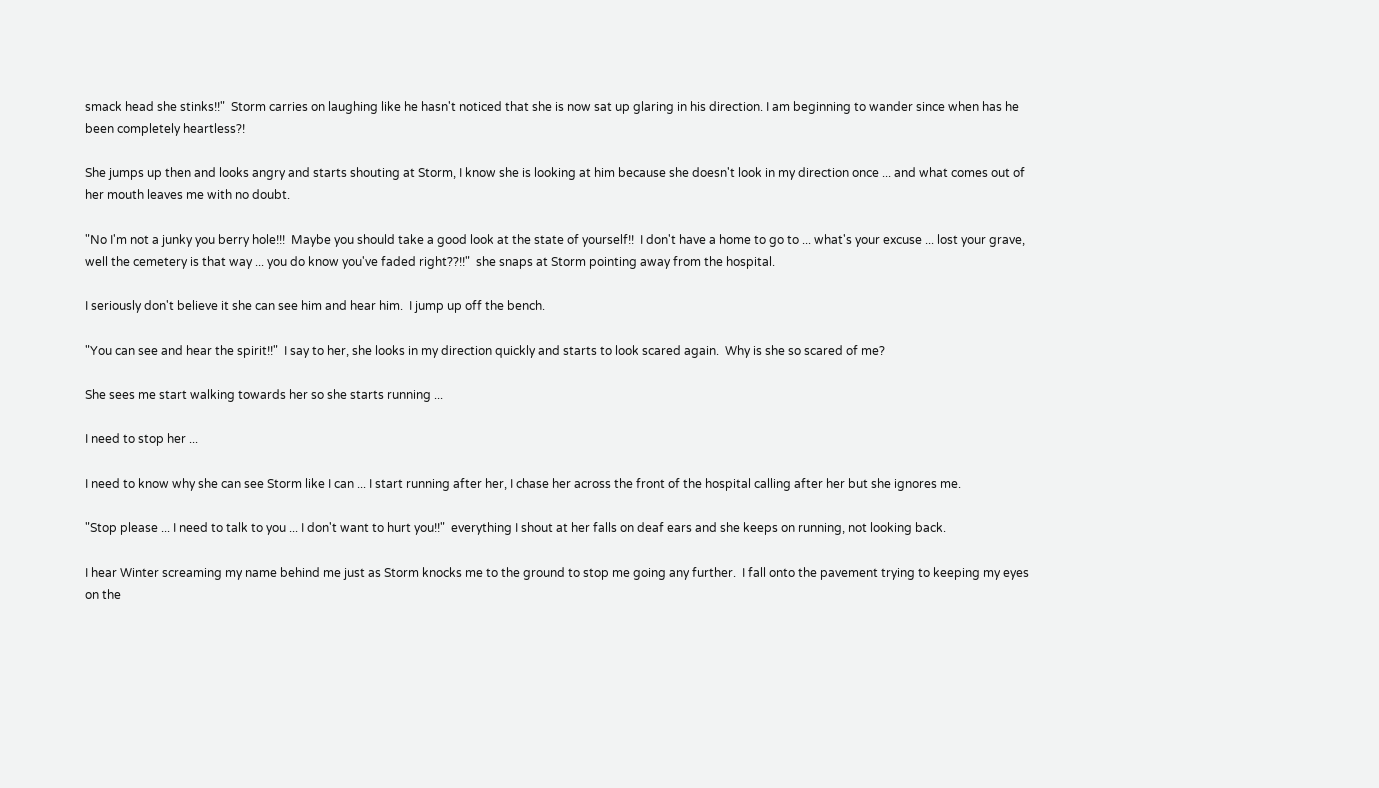smack head she stinks!!"  Storm carries on laughing like he hasn't noticed that she is now sat up glaring in his direction. I am beginning to wander since when has he been completely heartless?!

She jumps up then and looks angry and starts shouting at Storm, I know she is looking at him because she doesn't look in my direction once ... and what comes out of her mouth leaves me with no doubt.

"No I'm not a junky you berry hole!!!  Maybe you should take a good look at the state of yourself!!  I don't have a home to go to ... what's your excuse ... lost your grave, well the cemetery is that way ... you do know you've faded right??!!"  she snaps at Storm pointing away from the hospital.

I seriously don't believe it she can see him and hear him.  I jump up off the bench.

"You can see and hear the spirit!!"  I say to her, she looks in my direction quickly and starts to look scared again.  Why is she so scared of me?

She sees me start walking towards her so she starts running ...

I need to stop her ...

I need to know why she can see Storm like I can ... I start running after her, I chase her across the front of the hospital calling after her but she ignores me.

"Stop please ... I need to talk to you ... I don't want to hurt you!!"  everything I shout at her falls on deaf ears and she keeps on running, not looking back.

I hear Winter screaming my name behind me just as Storm knocks me to the ground to stop me going any further.  I fall onto the pavement trying to keeping my eyes on the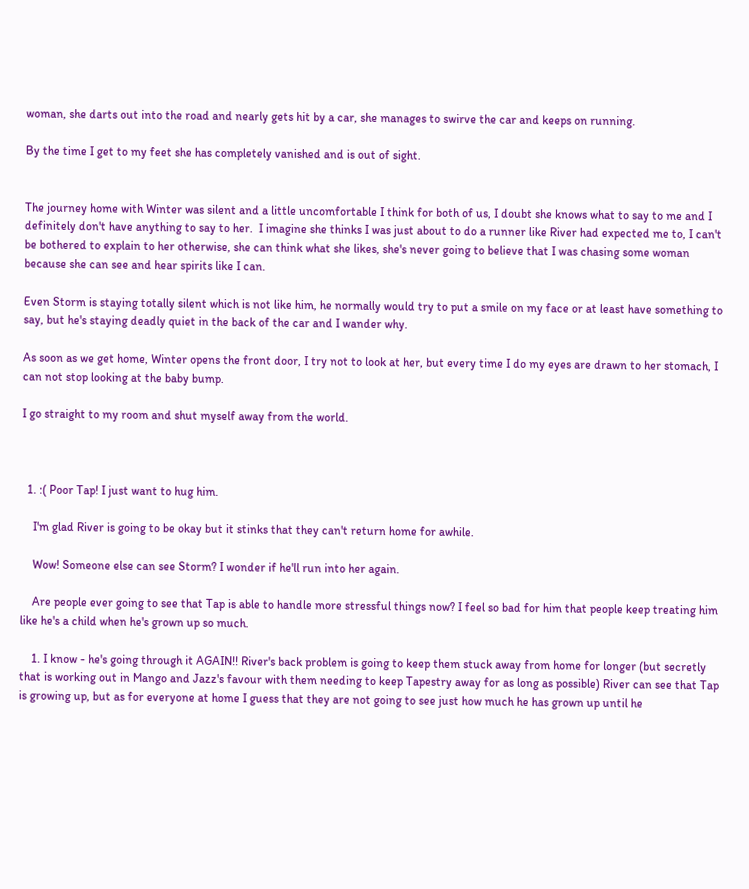woman, she darts out into the road and nearly gets hit by a car, she manages to swirve the car and keeps on running.

By the time I get to my feet she has completely vanished and is out of sight.


The journey home with Winter was silent and a little uncomfortable I think for both of us, I doubt she knows what to say to me and I definitely don't have anything to say to her.  I imagine she thinks I was just about to do a runner like River had expected me to, I can't be bothered to explain to her otherwise, she can think what she likes, she's never going to believe that I was chasing some woman because she can see and hear spirits like I can.

Even Storm is staying totally silent which is not like him, he normally would try to put a smile on my face or at least have something to say, but he's staying deadly quiet in the back of the car and I wander why.

As soon as we get home, Winter opens the front door, I try not to look at her, but every time I do my eyes are drawn to her stomach, I can not stop looking at the baby bump.

I go straight to my room and shut myself away from the world.



  1. :( Poor Tap! I just want to hug him.

    I'm glad River is going to be okay but it stinks that they can't return home for awhile.

    Wow! Someone else can see Storm? I wonder if he'll run into her again.

    Are people ever going to see that Tap is able to handle more stressful things now? I feel so bad for him that people keep treating him like he's a child when he's grown up so much.

    1. I know - he's going through it AGAIN!! River's back problem is going to keep them stuck away from home for longer (but secretly that is working out in Mango and Jazz's favour with them needing to keep Tapestry away for as long as possible) River can see that Tap is growing up, but as for everyone at home I guess that they are not going to see just how much he has grown up until he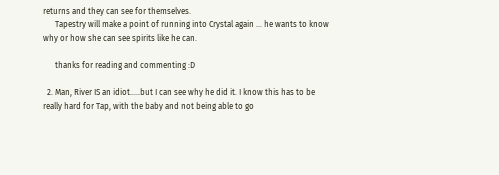returns and they can see for themselves.
      Tapestry will make a point of running into Crystal again ... he wants to know why or how she can see spirits like he can.

      thanks for reading and commenting :D

  2. Man, River IS an idiot.....but I can see why he did it. I know this has to be really hard for Tap, with the baby and not being able to go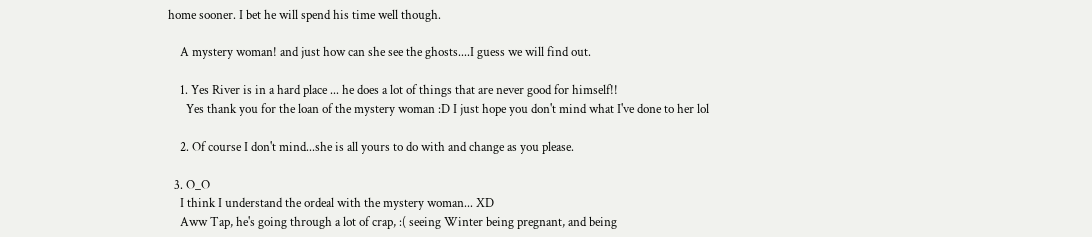home sooner. I bet he will spend his time well though.

    A mystery woman! and just how can she see the ghosts....I guess we will find out.

    1. Yes River is in a hard place ... he does a lot of things that are never good for himself!!
      Yes thank you for the loan of the mystery woman :D I just hope you don't mind what I've done to her lol

    2. Of course I don't mind...she is all yours to do with and change as you please.

  3. O_O
    I think I understand the ordeal with the mystery woman... XD
    Aww Tap, he's going through a lot of crap, :( seeing Winter being pregnant, and being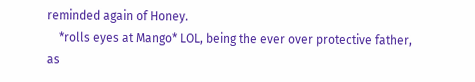reminded again of Honey.
    *rolls eyes at Mango* LOL, being the ever over protective father, as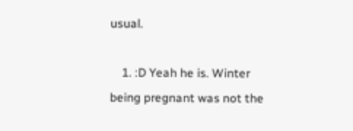usual.

    1. :D Yeah he is. Winter being pregnant was not the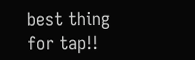best thing for tap!!